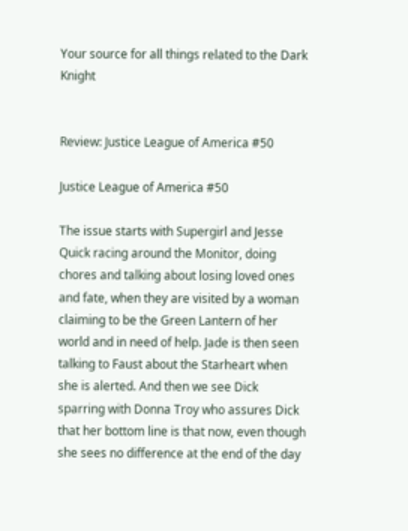Your source for all things related to the Dark Knight


Review: Justice League of America #50

Justice League of America #50

The issue starts with Supergirl and Jesse Quick racing around the Monitor, doing chores and talking about losing loved ones and fate, when they are visited by a woman claiming to be the Green Lantern of her world and in need of help. Jade is then seen talking to Faust about the Starheart when she is alerted. And then we see Dick sparring with Donna Troy who assures Dick that her bottom line is that now, even though she sees no difference at the end of the day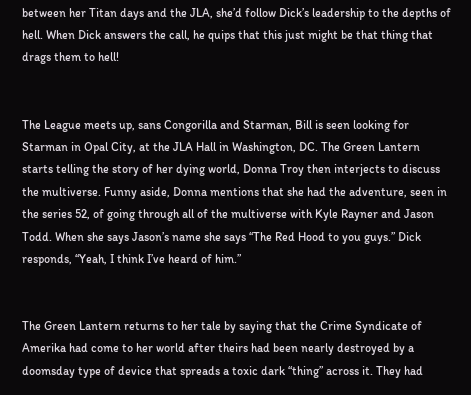between her Titan days and the JLA, she’d follow Dick’s leadership to the depths of hell. When Dick answers the call, he quips that this just might be that thing that drags them to hell!


The League meets up, sans Congorilla and Starman, Bill is seen looking for Starman in Opal City, at the JLA Hall in Washington, DC. The Green Lantern starts telling the story of her dying world, Donna Troy then interjects to discuss the multiverse. Funny aside, Donna mentions that she had the adventure, seen in the series 52, of going through all of the multiverse with Kyle Rayner and Jason Todd. When she says Jason’s name she says “The Red Hood to you guys.” Dick responds, “Yeah, I think I’ve heard of him.”


The Green Lantern returns to her tale by saying that the Crime Syndicate of Amerika had come to her world after theirs had been nearly destroyed by a doomsday type of device that spreads a toxic dark “thing” across it. They had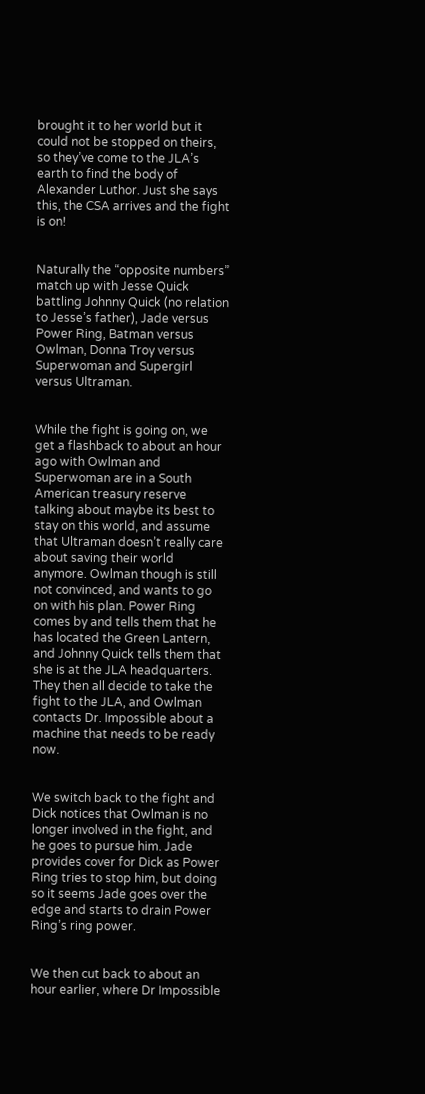brought it to her world but it could not be stopped on theirs, so they’ve come to the JLA’s earth to find the body of Alexander Luthor. Just she says this, the CSA arrives and the fight is on!


Naturally the “opposite numbers” match up with Jesse Quick battling Johnny Quick (no relation to Jesse’s father), Jade versus Power Ring, Batman versus Owlman, Donna Troy versus Superwoman and Supergirl versus Ultraman.


While the fight is going on, we get a flashback to about an hour ago with Owlman and Superwoman are in a South American treasury reserve talking about maybe its best to stay on this world, and assume that Ultraman doesn’t really care about saving their world anymore. Owlman though is still not convinced, and wants to go on with his plan. Power Ring comes by and tells them that he has located the Green Lantern, and Johnny Quick tells them that she is at the JLA headquarters. They then all decide to take the fight to the JLA, and Owlman contacts Dr. Impossible about a machine that needs to be ready now.


We switch back to the fight and Dick notices that Owlman is no longer involved in the fight, and he goes to pursue him. Jade provides cover for Dick as Power Ring tries to stop him, but doing so it seems Jade goes over the edge and starts to drain Power Ring’s ring power.


We then cut back to about an hour earlier, where Dr Impossible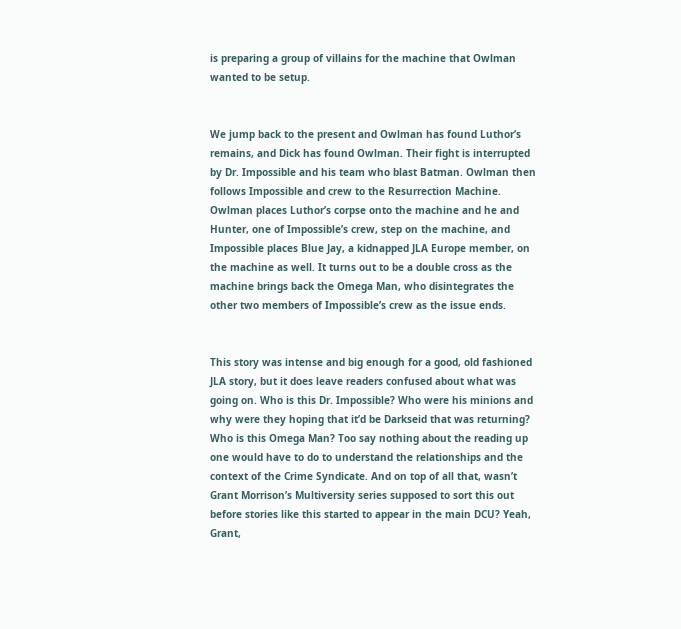is preparing a group of villains for the machine that Owlman wanted to be setup.


We jump back to the present and Owlman has found Luthor’s remains, and Dick has found Owlman. Their fight is interrupted by Dr. Impossible and his team who blast Batman. Owlman then follows Impossible and crew to the Resurrection Machine. Owlman places Luthor’s corpse onto the machine and he and Hunter, one of Impossible’s crew, step on the machine, and Impossible places Blue Jay, a kidnapped JLA Europe member, on the machine as well. It turns out to be a double cross as the machine brings back the Omega Man, who disintegrates the other two members of Impossible’s crew as the issue ends.


This story was intense and big enough for a good, old fashioned JLA story, but it does leave readers confused about what was going on. Who is this Dr. Impossible? Who were his minions and why were they hoping that it’d be Darkseid that was returning? Who is this Omega Man? Too say nothing about the reading up one would have to do to understand the relationships and the context of the Crime Syndicate. And on top of all that, wasn’t Grant Morrison’s Multiversity series supposed to sort this out before stories like this started to appear in the main DCU? Yeah, Grant,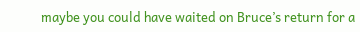maybe you could have waited on Bruce’s return for a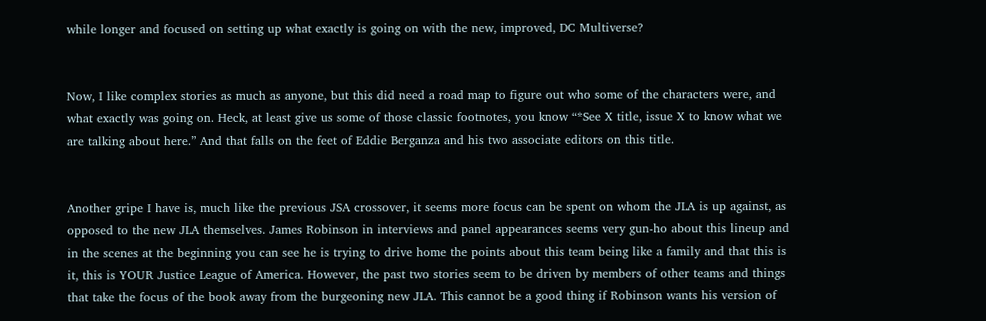while longer and focused on setting up what exactly is going on with the new, improved, DC Multiverse?


Now, I like complex stories as much as anyone, but this did need a road map to figure out who some of the characters were, and what exactly was going on. Heck, at least give us some of those classic footnotes, you know “*See X title, issue X to know what we are talking about here.” And that falls on the feet of Eddie Berganza and his two associate editors on this title.


Another gripe I have is, much like the previous JSA crossover, it seems more focus can be spent on whom the JLA is up against, as opposed to the new JLA themselves. James Robinson in interviews and panel appearances seems very gun-ho about this lineup and in the scenes at the beginning you can see he is trying to drive home the points about this team being like a family and that this is it, this is YOUR Justice League of America. However, the past two stories seem to be driven by members of other teams and things that take the focus of the book away from the burgeoning new JLA. This cannot be a good thing if Robinson wants his version of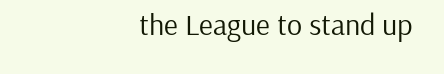the League to stand up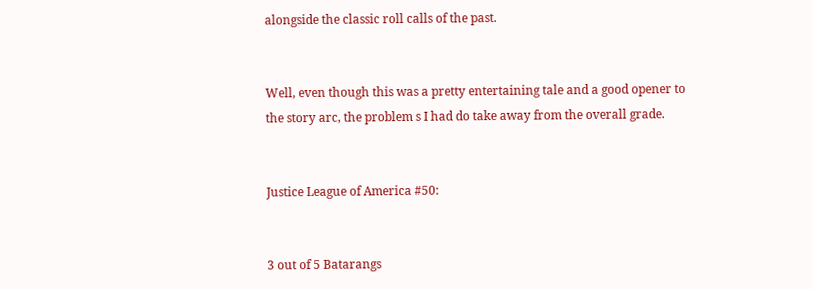alongside the classic roll calls of the past.


Well, even though this was a pretty entertaining tale and a good opener to the story arc, the problem s I had do take away from the overall grade.


Justice League of America #50:


3 out of 5 Batarangs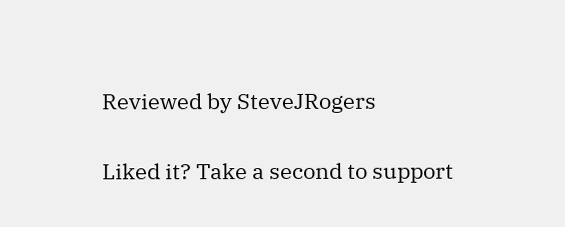Reviewed by SteveJRogers

Liked it? Take a second to support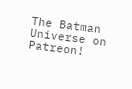The Batman Universe on Patreon!